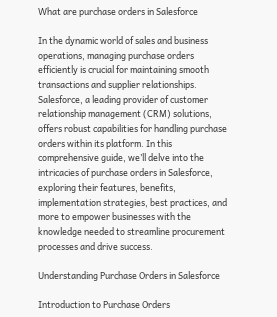What are purchase orders in Salesforce

In the dynamic world of sales and business operations, managing purchase orders efficiently is crucial for maintaining smooth transactions and supplier relationships. Salesforce, a leading provider of customer relationship management (CRM) solutions, offers robust capabilities for handling purchase orders within its platform. In this comprehensive guide, we’ll delve into the intricacies of purchase orders in Salesforce, exploring their features, benefits, implementation strategies, best practices, and more to empower businesses with the knowledge needed to streamline procurement processes and drive success.

Understanding Purchase Orders in Salesforce

Introduction to Purchase Orders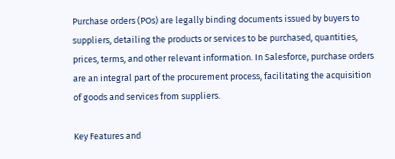Purchase orders (POs) are legally binding documents issued by buyers to suppliers, detailing the products or services to be purchased, quantities, prices, terms, and other relevant information. In Salesforce, purchase orders are an integral part of the procurement process, facilitating the acquisition of goods and services from suppliers.

Key Features and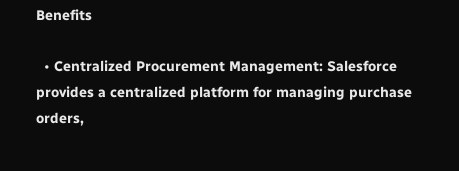Benefits

  • Centralized Procurement Management: Salesforce provides a centralized platform for managing purchase orders,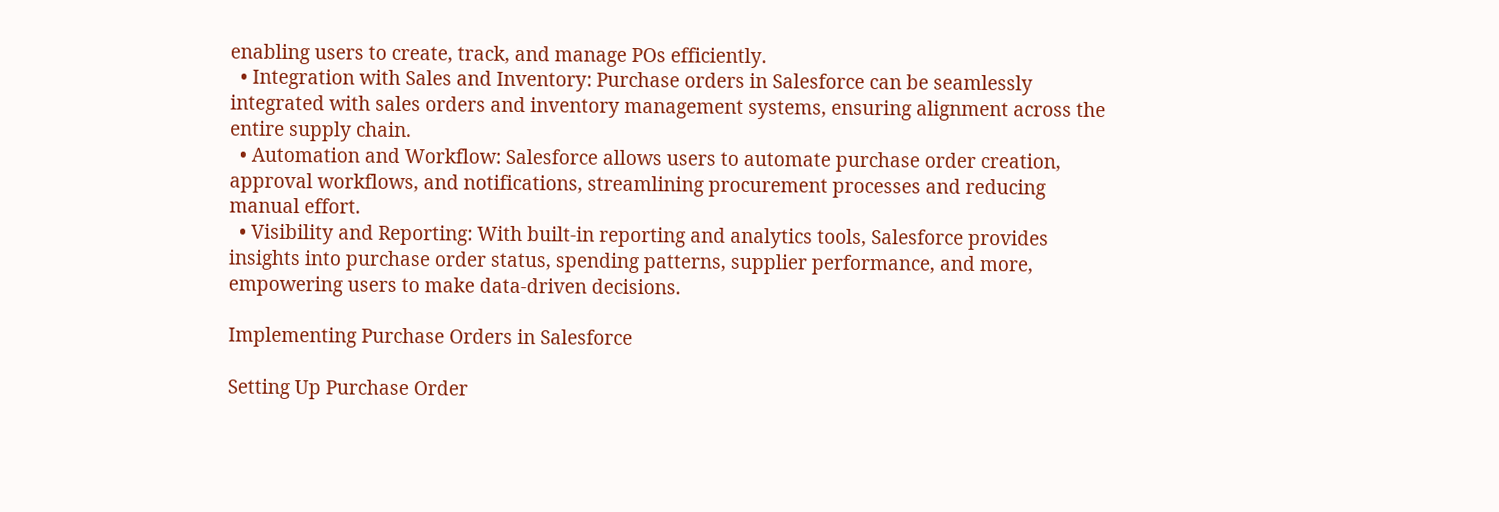enabling users to create, track, and manage POs efficiently.
  • Integration with Sales and Inventory: Purchase orders in Salesforce can be seamlessly integrated with sales orders and inventory management systems, ensuring alignment across the entire supply chain.
  • Automation and Workflow: Salesforce allows users to automate purchase order creation, approval workflows, and notifications, streamlining procurement processes and reducing manual effort.
  • Visibility and Reporting: With built-in reporting and analytics tools, Salesforce provides insights into purchase order status, spending patterns, supplier performance, and more, empowering users to make data-driven decisions.

Implementing Purchase Orders in Salesforce

Setting Up Purchase Order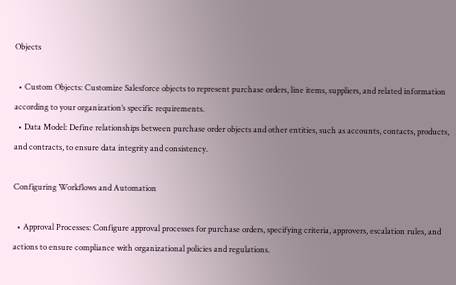Objects

  • Custom Objects: Customize Salesforce objects to represent purchase orders, line items, suppliers, and related information according to your organization’s specific requirements.
  • Data Model: Define relationships between purchase order objects and other entities, such as accounts, contacts, products, and contracts, to ensure data integrity and consistency.

Configuring Workflows and Automation

  • Approval Processes: Configure approval processes for purchase orders, specifying criteria, approvers, escalation rules, and actions to ensure compliance with organizational policies and regulations.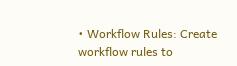• Workflow Rules: Create workflow rules to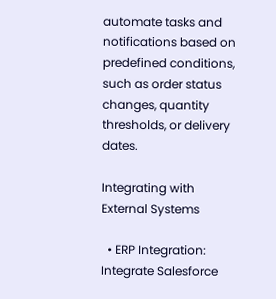automate tasks and notifications based on predefined conditions, such as order status changes, quantity thresholds, or delivery dates.

Integrating with External Systems

  • ERP Integration: Integrate Salesforce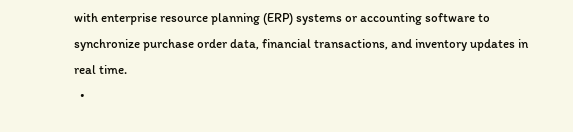with enterprise resource planning (ERP) systems or accounting software to synchronize purchase order data, financial transactions, and inventory updates in real time.
  •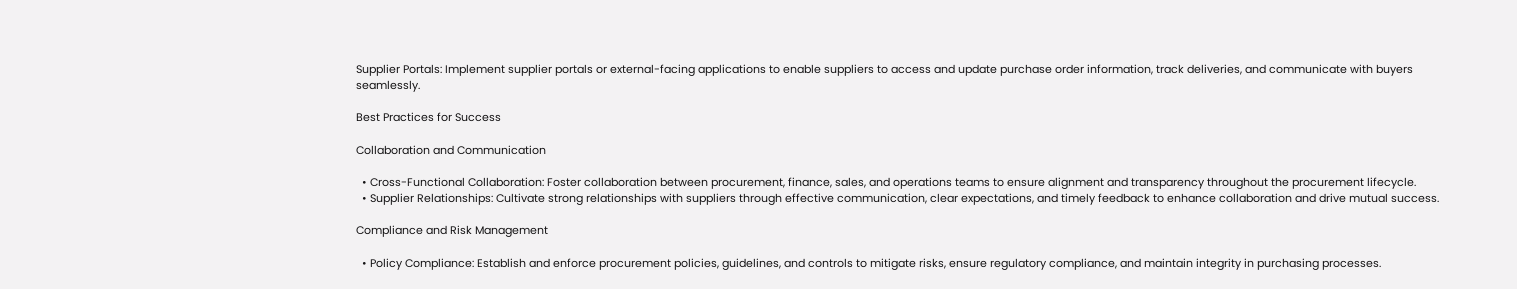Supplier Portals: Implement supplier portals or external-facing applications to enable suppliers to access and update purchase order information, track deliveries, and communicate with buyers seamlessly.

Best Practices for Success

Collaboration and Communication

  • Cross-Functional Collaboration: Foster collaboration between procurement, finance, sales, and operations teams to ensure alignment and transparency throughout the procurement lifecycle.
  • Supplier Relationships: Cultivate strong relationships with suppliers through effective communication, clear expectations, and timely feedback to enhance collaboration and drive mutual success.

Compliance and Risk Management

  • Policy Compliance: Establish and enforce procurement policies, guidelines, and controls to mitigate risks, ensure regulatory compliance, and maintain integrity in purchasing processes.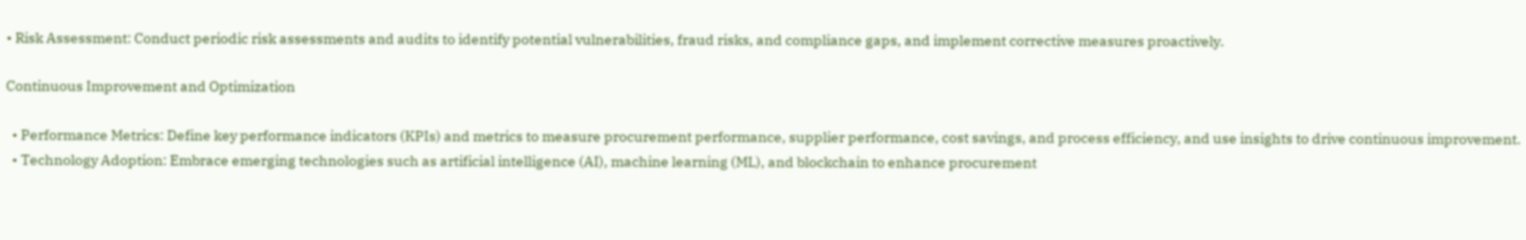• Risk Assessment: Conduct periodic risk assessments and audits to identify potential vulnerabilities, fraud risks, and compliance gaps, and implement corrective measures proactively.

Continuous Improvement and Optimization

  • Performance Metrics: Define key performance indicators (KPIs) and metrics to measure procurement performance, supplier performance, cost savings, and process efficiency, and use insights to drive continuous improvement.
  • Technology Adoption: Embrace emerging technologies such as artificial intelligence (AI), machine learning (ML), and blockchain to enhance procurement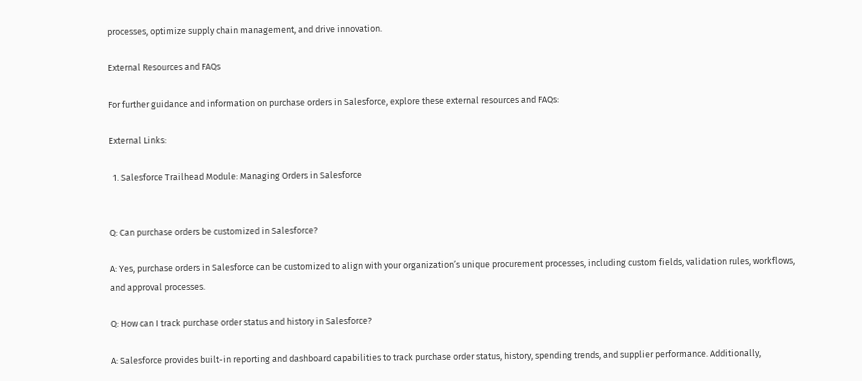processes, optimize supply chain management, and drive innovation.

External Resources and FAQs

For further guidance and information on purchase orders in Salesforce, explore these external resources and FAQs:

External Links:

  1. Salesforce Trailhead Module: Managing Orders in Salesforce


Q: Can purchase orders be customized in Salesforce?

A: Yes, purchase orders in Salesforce can be customized to align with your organization’s unique procurement processes, including custom fields, validation rules, workflows, and approval processes.

Q: How can I track purchase order status and history in Salesforce?

A: Salesforce provides built-in reporting and dashboard capabilities to track purchase order status, history, spending trends, and supplier performance. Additionally,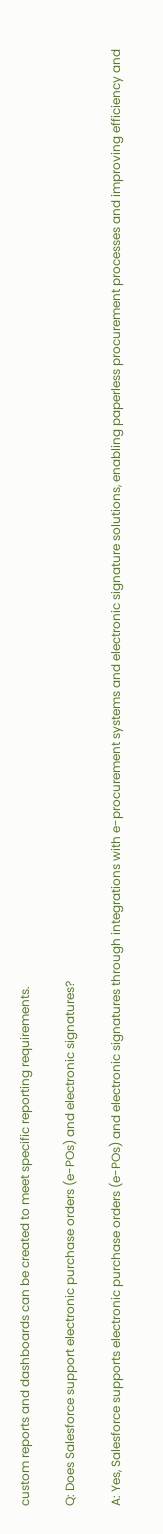custom reports and dashboards can be created to meet specific reporting requirements.

Q: Does Salesforce support electronic purchase orders (e-POs) and electronic signatures?

A: Yes, Salesforce supports electronic purchase orders (e-POs) and electronic signatures through integrations with e-procurement systems and electronic signature solutions, enabling paperless procurement processes and improving efficiency and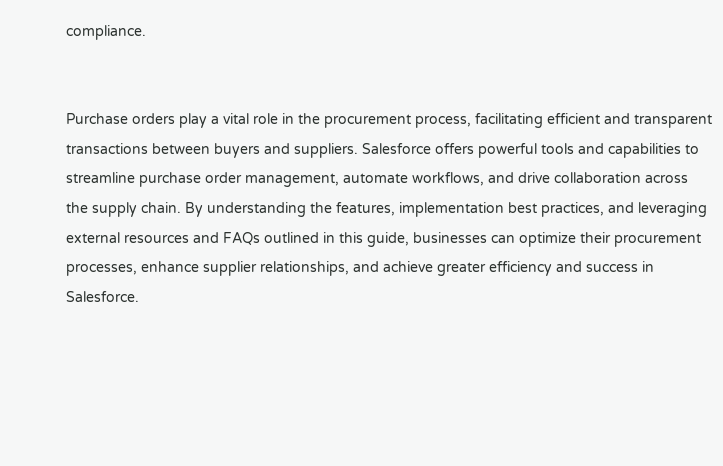compliance.


Purchase orders play a vital role in the procurement process, facilitating efficient and transparent transactions between buyers and suppliers. Salesforce offers powerful tools and capabilities to streamline purchase order management, automate workflows, and drive collaboration across the supply chain. By understanding the features, implementation best practices, and leveraging external resources and FAQs outlined in this guide, businesses can optimize their procurement processes, enhance supplier relationships, and achieve greater efficiency and success in Salesforce.